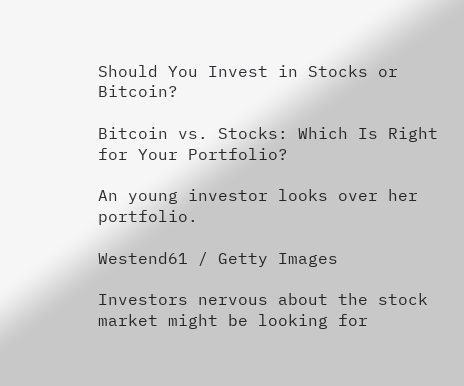Should You Invest in Stocks or Bitcoin?

Bitcoin vs. Stocks: Which Is Right for Your Portfolio?

An young investor looks over her portfolio.

Westend61 / Getty Images

Investors nervous about the stock market might be looking for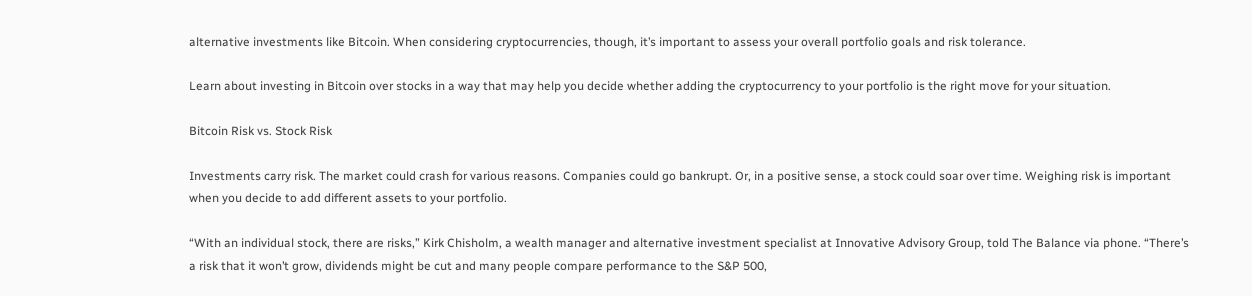alternative investments like Bitcoin. When considering cryptocurrencies, though, it’s important to assess your overall portfolio goals and risk tolerance.

Learn about investing in Bitcoin over stocks in a way that may help you decide whether adding the cryptocurrency to your portfolio is the right move for your situation.

Bitcoin Risk vs. Stock Risk

Investments carry risk. The market could crash for various reasons. Companies could go bankrupt. Or, in a positive sense, a stock could soar over time. Weighing risk is important when you decide to add different assets to your portfolio.

“With an individual stock, there are risks,” Kirk Chisholm, a wealth manager and alternative investment specialist at Innovative Advisory Group, told The Balance via phone. “There’s a risk that it won’t grow, dividends might be cut and many people compare performance to the S&P 500,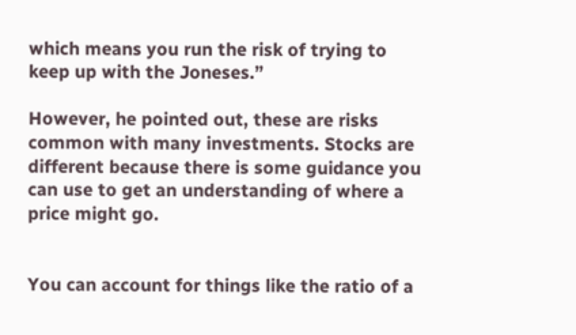which means you run the risk of trying to keep up with the Joneses.”

However, he pointed out, these are risks common with many investments. Stocks are different because there is some guidance you can use to get an understanding of where a price might go.


You can account for things like the ratio of a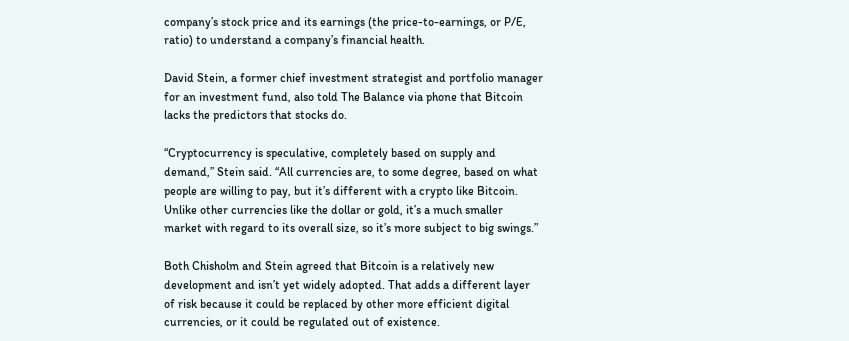company’s stock price and its earnings (the price-to-earnings, or P/E, ratio) to understand a company’s financial health.

David Stein, a former chief investment strategist and portfolio manager for an investment fund, also told The Balance via phone that Bitcoin lacks the predictors that stocks do.

“Cryptocurrency is speculative, completely based on supply and demand,” Stein said. “All currencies are, to some degree, based on what people are willing to pay, but it’s different with a crypto like Bitcoin. Unlike other currencies like the dollar or gold, it’s a much smaller market with regard to its overall size, so it’s more subject to big swings.”

Both Chisholm and Stein agreed that Bitcoin is a relatively new development and isn’t yet widely adopted. That adds a different layer of risk because it could be replaced by other more efficient digital currencies, or it could be regulated out of existence.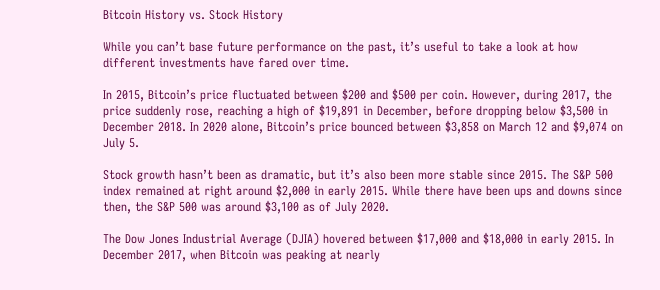Bitcoin History vs. Stock History

While you can’t base future performance on the past, it’s useful to take a look at how different investments have fared over time.

In 2015, Bitcoin’s price fluctuated between $200 and $500 per coin. However, during 2017, the price suddenly rose, reaching a high of $19,891 in December, before dropping below $3,500 in December 2018. In 2020 alone, Bitcoin’s price bounced between $3,858 on March 12 and $9,074 on July 5.

Stock growth hasn’t been as dramatic, but it’s also been more stable since 2015. The S&P 500 index remained at right around $2,000 in early 2015. While there have been ups and downs since then, the S&P 500 was around $3,100 as of July 2020.

The Dow Jones Industrial Average (DJIA) hovered between $17,000 and $18,000 in early 2015. In December 2017, when Bitcoin was peaking at nearly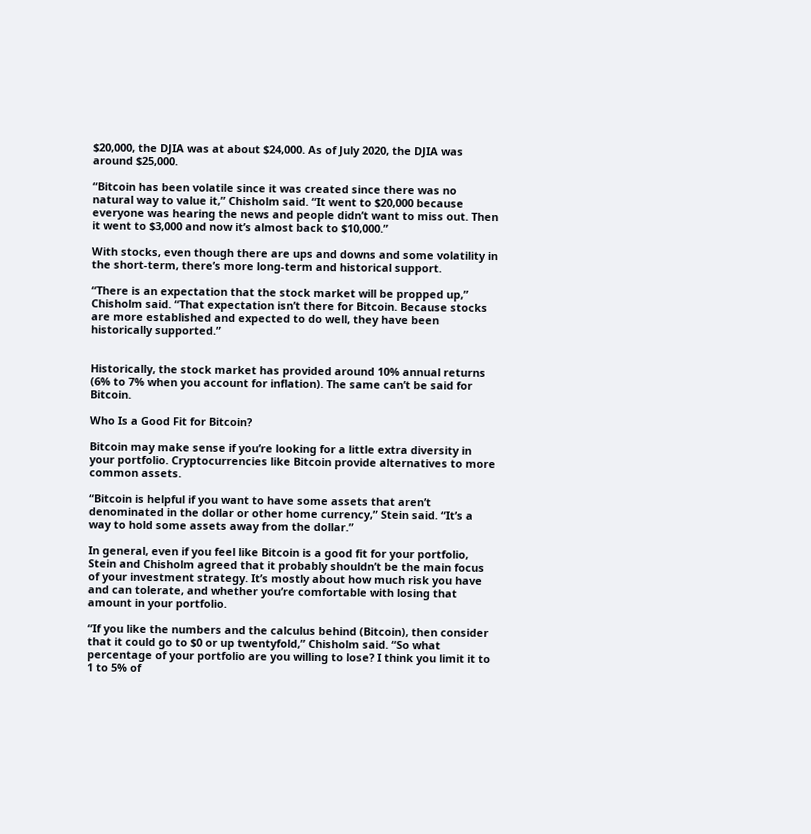$20,000, the DJIA was at about $24,000. As of July 2020, the DJIA was around $25,000.

“Bitcoin has been volatile since it was created since there was no natural way to value it,” Chisholm said. “It went to $20,000 because everyone was hearing the news and people didn’t want to miss out. Then it went to $3,000 and now it’s almost back to $10,000.”

With stocks, even though there are ups and downs and some volatility in the short-term, there’s more long-term and historical support.

“There is an expectation that the stock market will be propped up,” Chisholm said. “That expectation isn’t there for Bitcoin. Because stocks are more established and expected to do well, they have been historically supported.”


Historically, the stock market has provided around 10% annual returns (6% to 7% when you account for inflation). The same can’t be said for Bitcoin.

Who Is a Good Fit for Bitcoin?

Bitcoin may make sense if you’re looking for a little extra diversity in your portfolio. Cryptocurrencies like Bitcoin provide alternatives to more common assets.

“Bitcoin is helpful if you want to have some assets that aren’t denominated in the dollar or other home currency,” Stein said. “It’s a way to hold some assets away from the dollar.”

In general, even if you feel like Bitcoin is a good fit for your portfolio, Stein and Chisholm agreed that it probably shouldn’t be the main focus of your investment strategy. It’s mostly about how much risk you have and can tolerate, and whether you’re comfortable with losing that amount in your portfolio.

“If you like the numbers and the calculus behind (Bitcoin), then consider that it could go to $0 or up twentyfold,” Chisholm said. “So what percentage of your portfolio are you willing to lose? I think you limit it to 1 to 5% of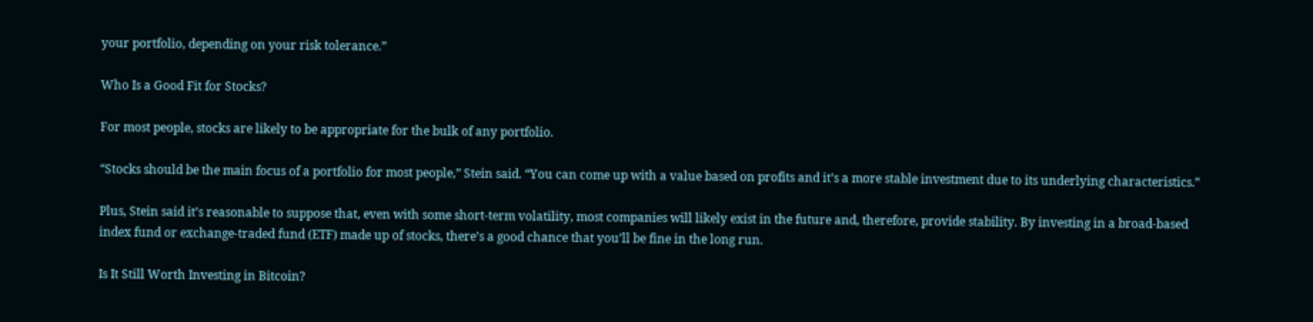your portfolio, depending on your risk tolerance.”

Who Is a Good Fit for Stocks?

For most people, stocks are likely to be appropriate for the bulk of any portfolio.

“Stocks should be the main focus of a portfolio for most people,” Stein said. “You can come up with a value based on profits and it’s a more stable investment due to its underlying characteristics.”

Plus, Stein said it’s reasonable to suppose that, even with some short-term volatility, most companies will likely exist in the future and, therefore, provide stability. By investing in a broad-based index fund or exchange-traded fund (ETF) made up of stocks, there’s a good chance that you’ll be fine in the long run.

Is It Still Worth Investing in Bitcoin?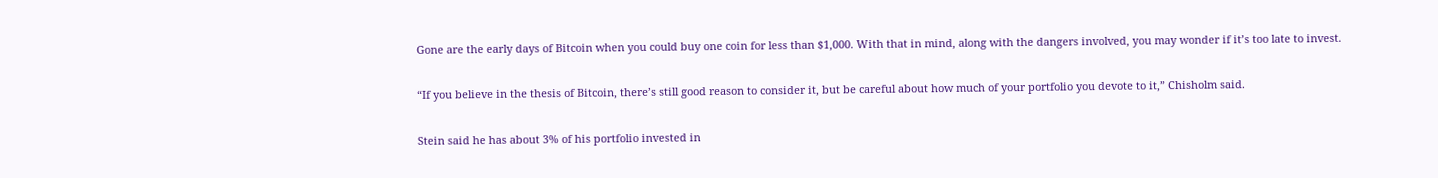Gone are the early days of Bitcoin when you could buy one coin for less than $1,000. With that in mind, along with the dangers involved, you may wonder if it’s too late to invest.

“If you believe in the thesis of Bitcoin, there’s still good reason to consider it, but be careful about how much of your portfolio you devote to it,” Chisholm said.

Stein said he has about 3% of his portfolio invested in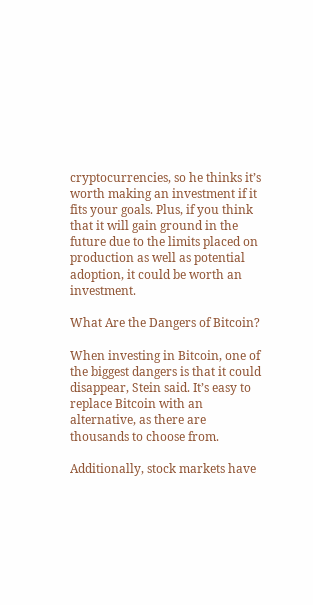cryptocurrencies, so he thinks it’s worth making an investment if it fits your goals. Plus, if you think that it will gain ground in the future due to the limits placed on production as well as potential adoption, it could be worth an investment.

What Are the Dangers of Bitcoin?

When investing in Bitcoin, one of the biggest dangers is that it could disappear, Stein said. It’s easy to replace Bitcoin with an alternative, as there are thousands to choose from.

Additionally, stock markets have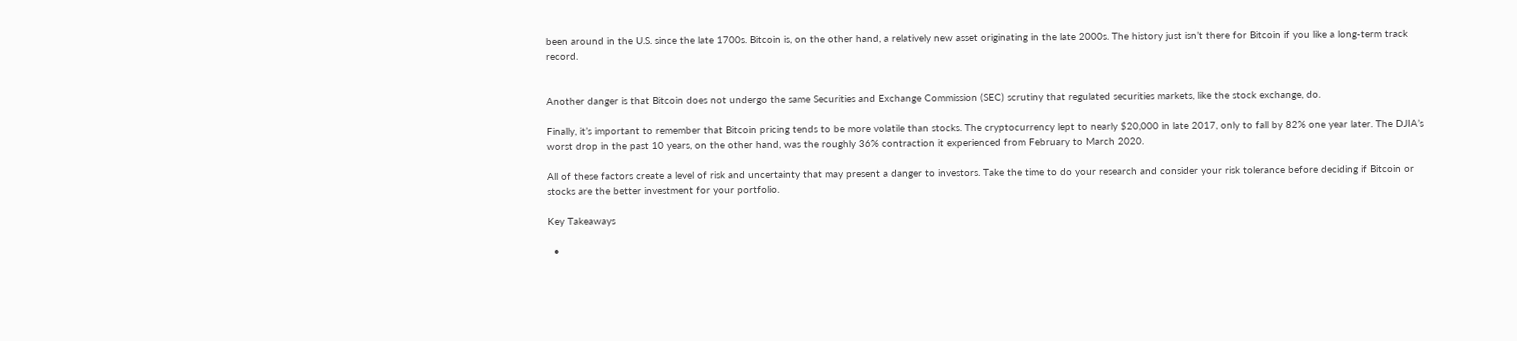been around in the U.S. since the late 1700s. Bitcoin is, on the other hand, a relatively new asset originating in the late 2000s. The history just isn’t there for Bitcoin if you like a long-term track record.


Another danger is that Bitcoin does not undergo the same Securities and Exchange Commission (SEC) scrutiny that regulated securities markets, like the stock exchange, do.

Finally, it’s important to remember that Bitcoin pricing tends to be more volatile than stocks. The cryptocurrency lept to nearly $20,000 in late 2017, only to fall by 82% one year later. The DJIA’s worst drop in the past 10 years, on the other hand, was the roughly 36% contraction it experienced from February to March 2020.

All of these factors create a level of risk and uncertainty that may present a danger to investors. Take the time to do your research and consider your risk tolerance before deciding if Bitcoin or stocks are the better investment for your portfolio.

Key Takeaways

  •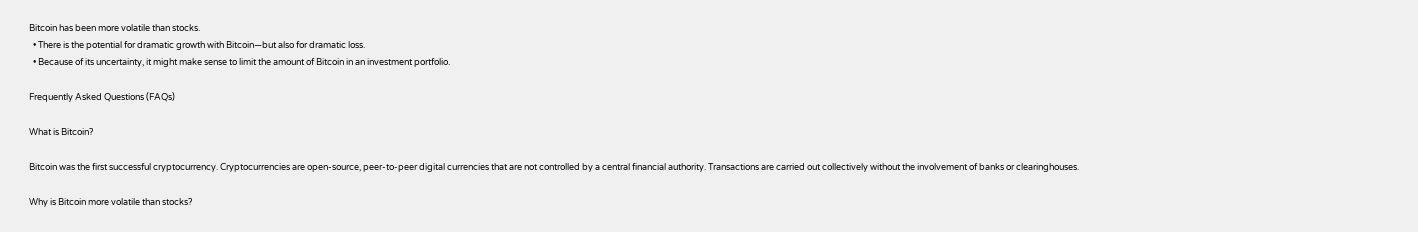Bitcoin has been more volatile than stocks.
  • There is the potential for dramatic growth with Bitcoin—but also for dramatic loss.
  • Because of its uncertainty, it might make sense to limit the amount of Bitcoin in an investment portfolio.

Frequently Asked Questions (FAQs)

What is Bitcoin?

Bitcoin was the first successful cryptocurrency. Cryptocurrencies are open-source, peer-to-peer digital currencies that are not controlled by a central financial authority. Transactions are carried out collectively without the involvement of banks or clearinghouses.

Why is Bitcoin more volatile than stocks?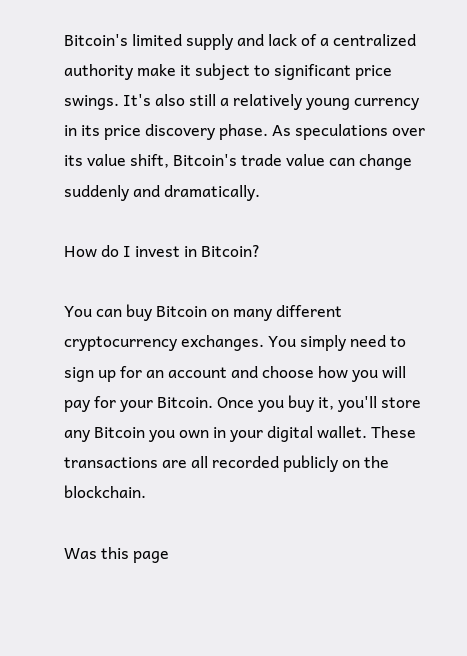Bitcoin's limited supply and lack of a centralized authority make it subject to significant price swings. It's also still a relatively young currency in its price discovery phase. As speculations over its value shift, Bitcoin's trade value can change suddenly and dramatically.

How do I invest in Bitcoin?

You can buy Bitcoin on many different cryptocurrency exchanges. You simply need to sign up for an account and choose how you will pay for your Bitcoin. Once you buy it, you'll store any Bitcoin you own in your digital wallet. These transactions are all recorded publicly on the blockchain.

Was this page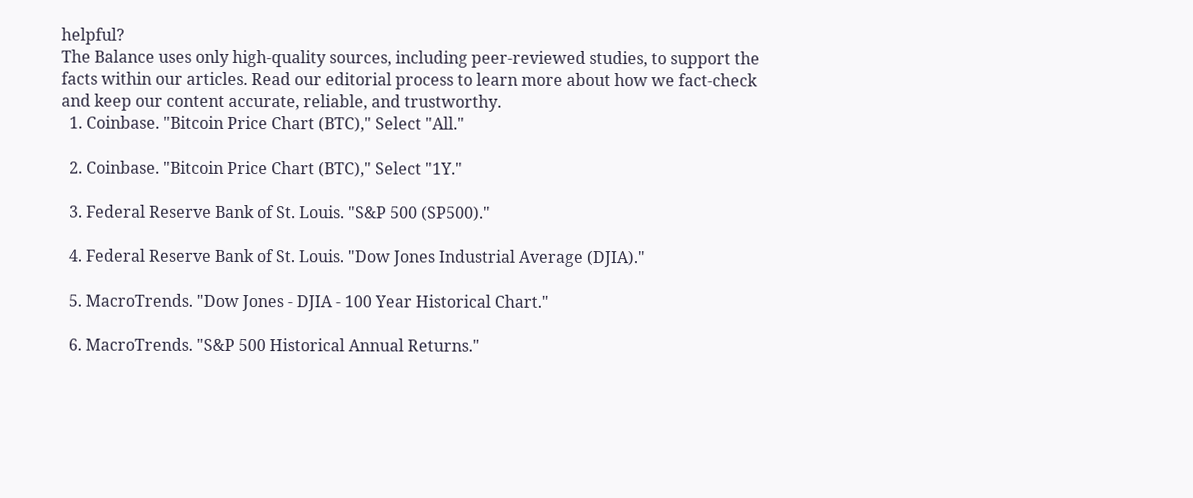helpful?
The Balance uses only high-quality sources, including peer-reviewed studies, to support the facts within our articles. Read our editorial process to learn more about how we fact-check and keep our content accurate, reliable, and trustworthy.
  1. Coinbase. "Bitcoin Price Chart (BTC)," Select "All."

  2. Coinbase. "Bitcoin Price Chart (BTC)," Select "1Y."

  3. Federal Reserve Bank of St. Louis. "S&P 500 (SP500)."

  4. Federal Reserve Bank of St. Louis. "Dow Jones Industrial Average (DJIA)."

  5. MacroTrends. "Dow Jones - DJIA - 100 Year Historical Chart."

  6. MacroTrends. "S&P 500 Historical Annual Returns."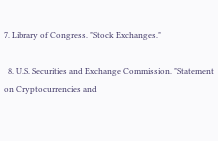7. Library of Congress. "Stock Exchanges."

  8. U.S. Securities and Exchange Commission. "Statement on Cryptocurrencies and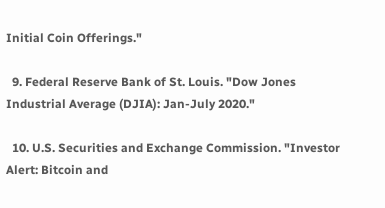Initial Coin Offerings."

  9. Federal Reserve Bank of St. Louis. "Dow Jones Industrial Average (DJIA): Jan-July 2020."

  10. U.S. Securities and Exchange Commission. "Investor Alert: Bitcoin and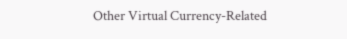Other Virtual Currency-Related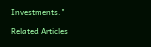Investments."

Related Articles